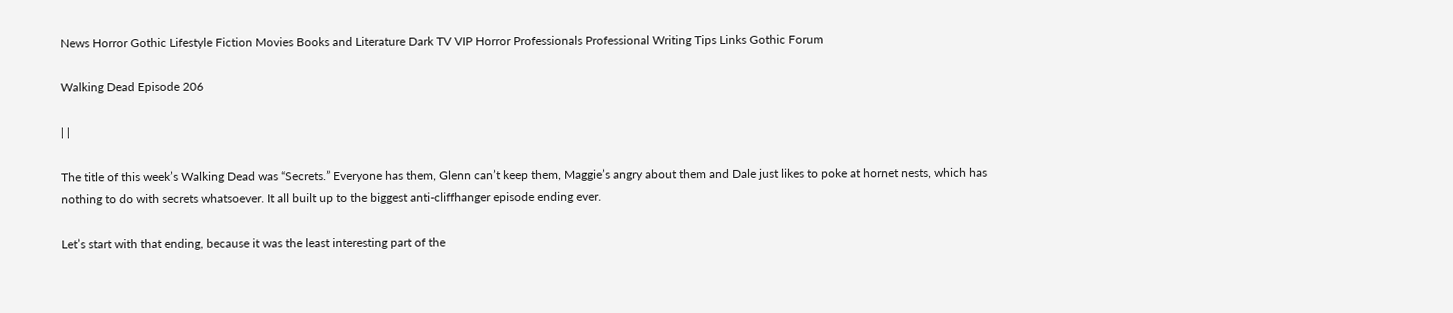News Horror Gothic Lifestyle Fiction Movies Books and Literature Dark TV VIP Horror Professionals Professional Writing Tips Links Gothic Forum

Walking Dead Episode 206

| |

The title of this week’s Walking Dead was “Secrets.” Everyone has them, Glenn can’t keep them, Maggie’s angry about them and Dale just likes to poke at hornet nests, which has nothing to do with secrets whatsoever. It all built up to the biggest anti-cliffhanger episode ending ever.

Let’s start with that ending, because it was the least interesting part of the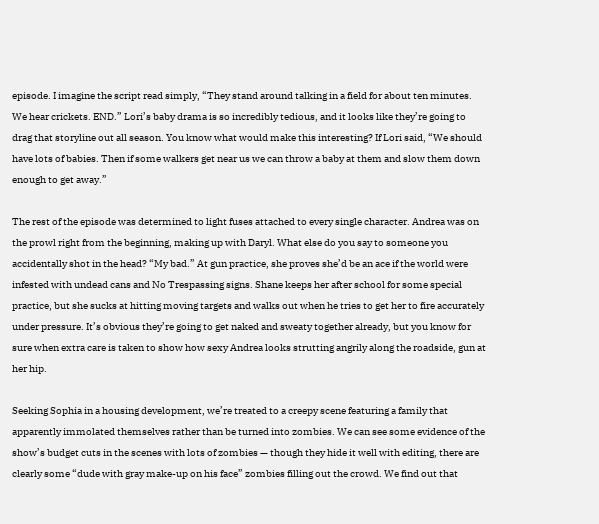episode. I imagine the script read simply, “They stand around talking in a field for about ten minutes. We hear crickets. END.” Lori’s baby drama is so incredibly tedious, and it looks like they’re going to drag that storyline out all season. You know what would make this interesting? If Lori said, “We should have lots of babies. Then if some walkers get near us we can throw a baby at them and slow them down enough to get away.”

The rest of the episode was determined to light fuses attached to every single character. Andrea was on the prowl right from the beginning, making up with Daryl. What else do you say to someone you accidentally shot in the head? “My bad.” At gun practice, she proves she’d be an ace if the world were infested with undead cans and No Trespassing signs. Shane keeps her after school for some special practice, but she sucks at hitting moving targets and walks out when he tries to get her to fire accurately under pressure. It’s obvious they’re going to get naked and sweaty together already, but you know for sure when extra care is taken to show how sexy Andrea looks strutting angrily along the roadside, gun at her hip.

Seeking Sophia in a housing development, we’re treated to a creepy scene featuring a family that apparently immolated themselves rather than be turned into zombies. We can see some evidence of the show’s budget cuts in the scenes with lots of zombies — though they hide it well with editing, there are clearly some “dude with gray make-up on his face” zombies filling out the crowd. We find out that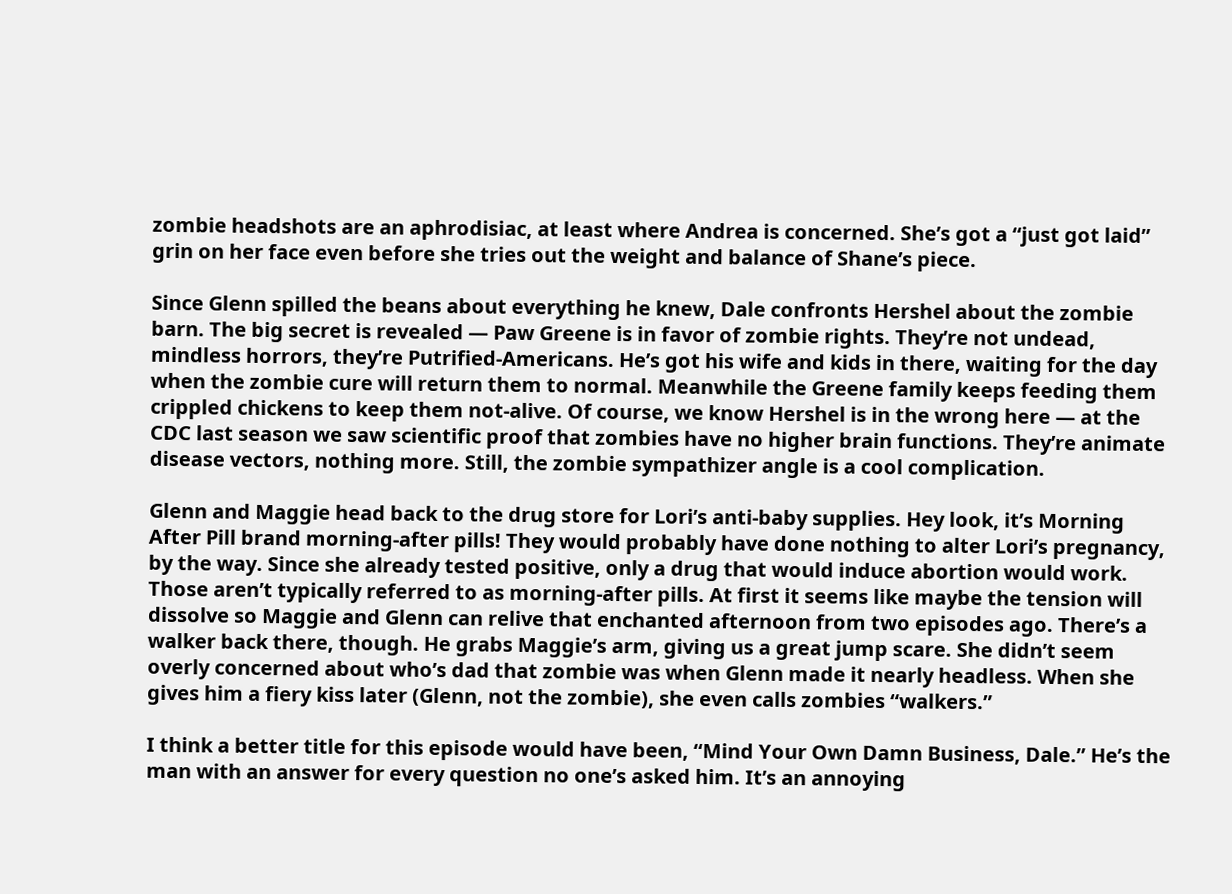zombie headshots are an aphrodisiac, at least where Andrea is concerned. She’s got a “just got laid” grin on her face even before she tries out the weight and balance of Shane’s piece.

Since Glenn spilled the beans about everything he knew, Dale confronts Hershel about the zombie barn. The big secret is revealed — Paw Greene is in favor of zombie rights. They’re not undead, mindless horrors, they’re Putrified-Americans. He’s got his wife and kids in there, waiting for the day when the zombie cure will return them to normal. Meanwhile the Greene family keeps feeding them crippled chickens to keep them not-alive. Of course, we know Hershel is in the wrong here — at the CDC last season we saw scientific proof that zombies have no higher brain functions. They’re animate disease vectors, nothing more. Still, the zombie sympathizer angle is a cool complication.

Glenn and Maggie head back to the drug store for Lori’s anti-baby supplies. Hey look, it’s Morning After Pill brand morning-after pills! They would probably have done nothing to alter Lori’s pregnancy, by the way. Since she already tested positive, only a drug that would induce abortion would work. Those aren’t typically referred to as morning-after pills. At first it seems like maybe the tension will dissolve so Maggie and Glenn can relive that enchanted afternoon from two episodes ago. There’s a walker back there, though. He grabs Maggie’s arm, giving us a great jump scare. She didn’t seem overly concerned about who’s dad that zombie was when Glenn made it nearly headless. When she gives him a fiery kiss later (Glenn, not the zombie), she even calls zombies “walkers.”

I think a better title for this episode would have been, “Mind Your Own Damn Business, Dale.” He’s the man with an answer for every question no one’s asked him. It’s an annoying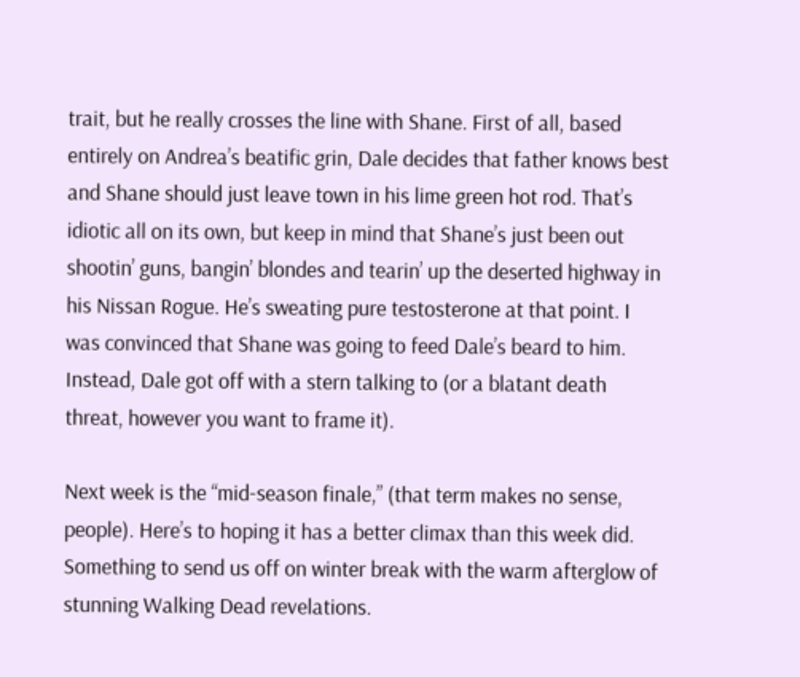trait, but he really crosses the line with Shane. First of all, based entirely on Andrea’s beatific grin, Dale decides that father knows best and Shane should just leave town in his lime green hot rod. That’s idiotic all on its own, but keep in mind that Shane’s just been out shootin’ guns, bangin’ blondes and tearin’ up the deserted highway in his Nissan Rogue. He’s sweating pure testosterone at that point. I was convinced that Shane was going to feed Dale’s beard to him. Instead, Dale got off with a stern talking to (or a blatant death threat, however you want to frame it).

Next week is the “mid-season finale,” (that term makes no sense, people). Here’s to hoping it has a better climax than this week did. Something to send us off on winter break with the warm afterglow of stunning Walking Dead revelations.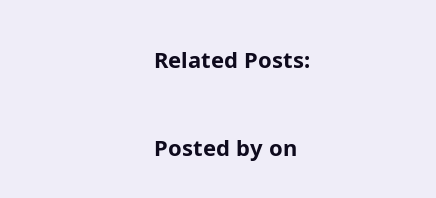Related Posts:

Posted by on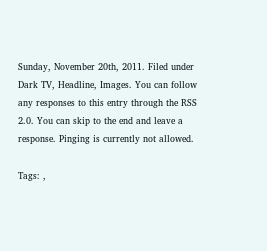Sunday, November 20th, 2011. Filed under Dark TV, Headline, Images. You can follow any responses to this entry through the RSS 2.0. You can skip to the end and leave a response. Pinging is currently not allowed.

Tags: ,